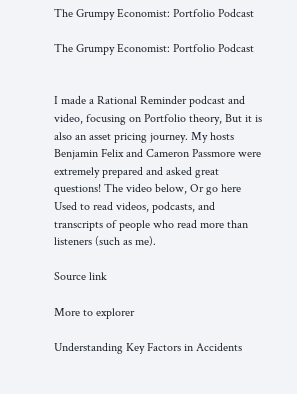The Grumpy Economist: Portfolio Podcast

The Grumpy Economist: Portfolio Podcast


I made a Rational Reminder podcast and video, focusing on Portfolio theory, But it is also an asset pricing journey. My hosts Benjamin Felix and Cameron Passmore were extremely prepared and asked great questions! The video below, Or go here Used to read videos, podcasts, and transcripts of people who read more than listeners (such as me).

Source link

More to explorer

Understanding Key Factors in Accidents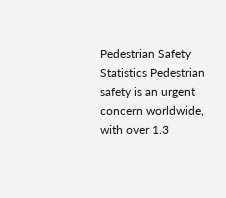Pedestrian Safety Statistics Pedestrian safety is an urgent concern worldwide, with over 1.3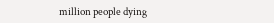million people dying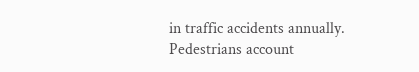in traffic accidents annually. Pedestrians account